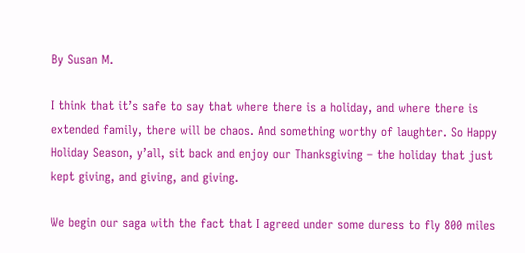By Susan M.

I think that it’s safe to say that where there is a holiday, and where there is extended family, there will be chaos. And something worthy of laughter. So Happy Holiday Season, y’all, sit back and enjoy our Thanksgiving – the holiday that just kept giving, and giving, and giving.

We begin our saga with the fact that I agreed under some duress to fly 800 miles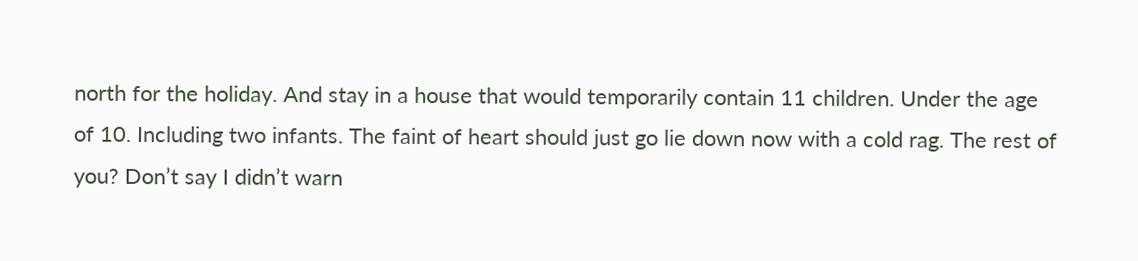north for the holiday. And stay in a house that would temporarily contain 11 children. Under the age of 10. Including two infants. The faint of heart should just go lie down now with a cold rag. The rest of you? Don’t say I didn’t warn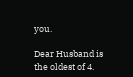you.

Dear Husband is the oldest of 4.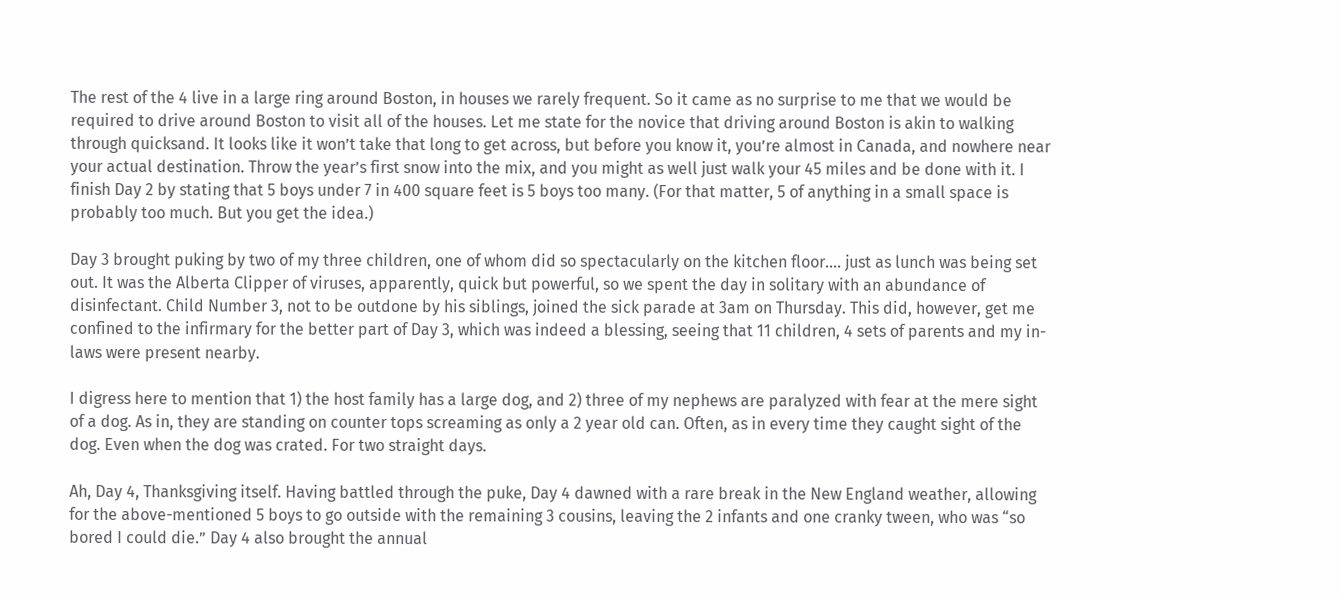The rest of the 4 live in a large ring around Boston, in houses we rarely frequent. So it came as no surprise to me that we would be required to drive around Boston to visit all of the houses. Let me state for the novice that driving around Boston is akin to walking through quicksand. It looks like it won’t take that long to get across, but before you know it, you’re almost in Canada, and nowhere near your actual destination. Throw the year’s first snow into the mix, and you might as well just walk your 45 miles and be done with it. I finish Day 2 by stating that 5 boys under 7 in 400 square feet is 5 boys too many. (For that matter, 5 of anything in a small space is probably too much. But you get the idea.)

Day 3 brought puking by two of my three children, one of whom did so spectacularly on the kitchen floor…. just as lunch was being set out. It was the Alberta Clipper of viruses, apparently, quick but powerful, so we spent the day in solitary with an abundance of disinfectant. Child Number 3, not to be outdone by his siblings, joined the sick parade at 3am on Thursday. This did, however, get me confined to the infirmary for the better part of Day 3, which was indeed a blessing, seeing that 11 children, 4 sets of parents and my in-laws were present nearby.

I digress here to mention that 1) the host family has a large dog, and 2) three of my nephews are paralyzed with fear at the mere sight of a dog. As in, they are standing on counter tops screaming as only a 2 year old can. Often, as in every time they caught sight of the dog. Even when the dog was crated. For two straight days.

Ah, Day 4, Thanksgiving itself. Having battled through the puke, Day 4 dawned with a rare break in the New England weather, allowing for the above-mentioned 5 boys to go outside with the remaining 3 cousins, leaving the 2 infants and one cranky tween, who was “so bored I could die.” Day 4 also brought the annual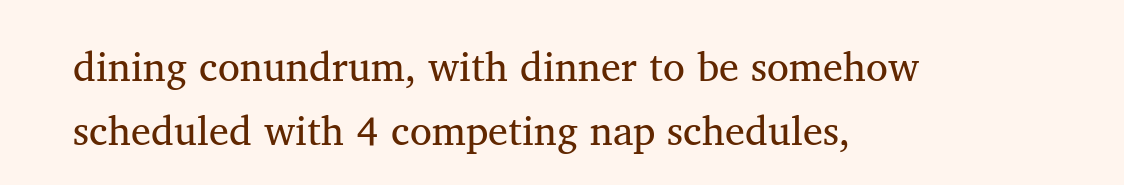dining conundrum, with dinner to be somehow scheduled with 4 competing nap schedules,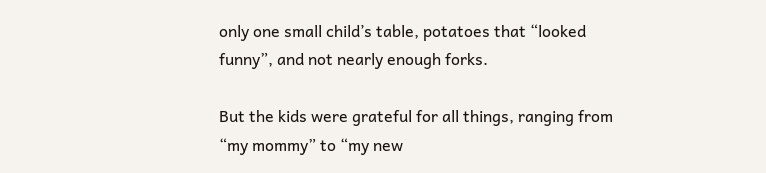only one small child’s table, potatoes that “looked funny”, and not nearly enough forks.

But the kids were grateful for all things, ranging from “my mommy” to “my new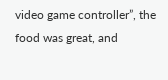video game controller”, the food was great, and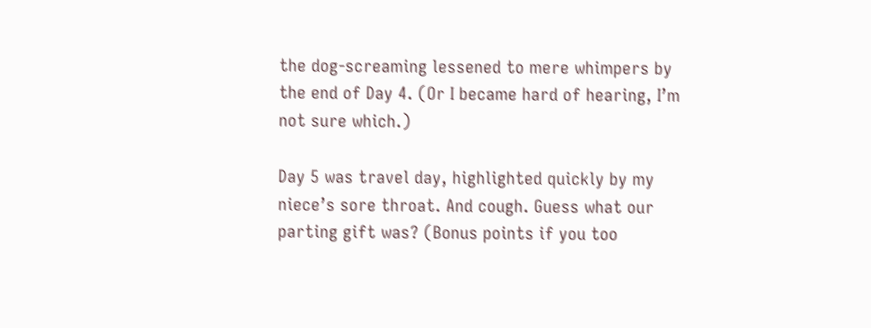the dog-screaming lessened to mere whimpers by the end of Day 4. (Or I became hard of hearing, I’m not sure which.)

Day 5 was travel day, highlighted quickly by my niece’s sore throat. And cough. Guess what our parting gift was? (Bonus points if you too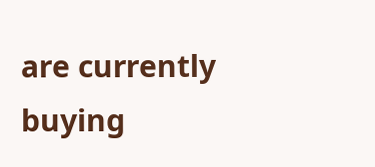are currently buying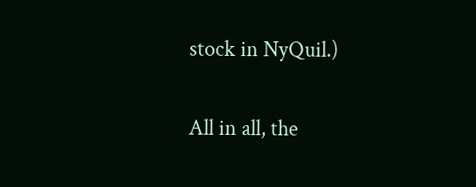stock in NyQuil.)

All in all, the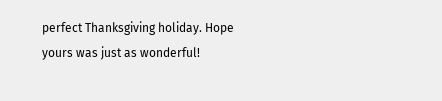perfect Thanksgiving holiday. Hope yours was just as wonderful!